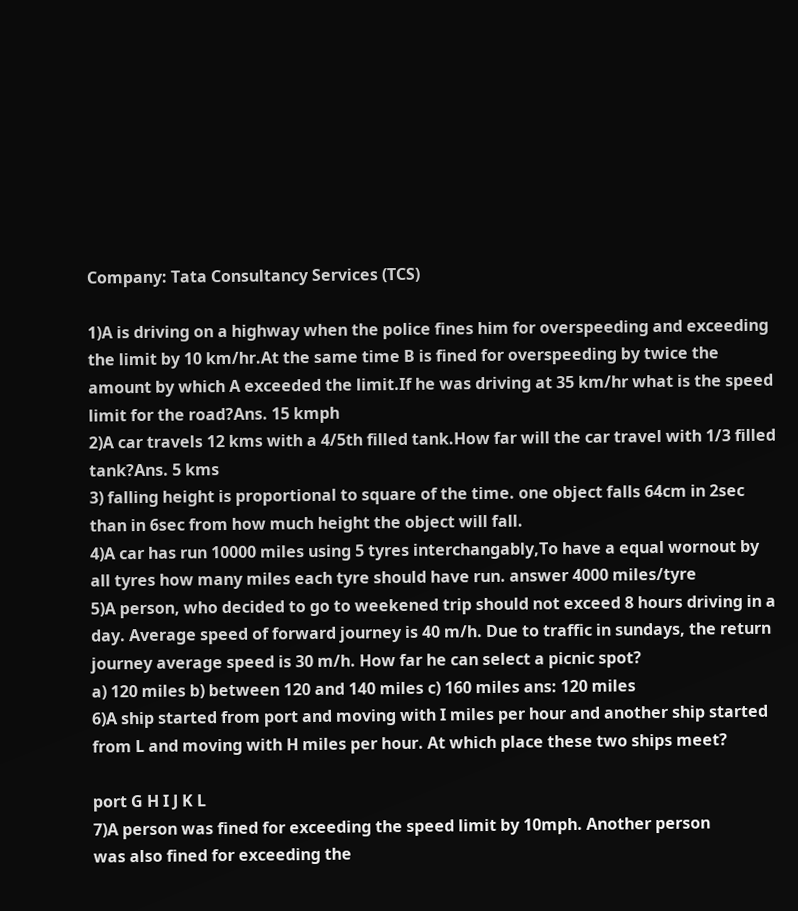Company: Tata Consultancy Services (TCS)

1)A is driving on a highway when the police fines him for overspeeding and exceeding the limit by 10 km/hr.At the same time B is fined for overspeeding by twice the amount by which A exceeded the limit.If he was driving at 35 km/hr what is the speed limit for the road?Ans. 15 kmph
2)A car travels 12 kms with a 4/5th filled tank.How far will the car travel with 1/3 filled tank?Ans. 5 kms
3) falling height is proportional to square of the time. one object falls 64cm in 2sec than in 6sec from how much height the object will fall.
4)A car has run 10000 miles using 5 tyres interchangably,To have a equal wornout by all tyres how many miles each tyre should have run. answer 4000 miles/tyre
5)A person, who decided to go to weekened trip should not exceed 8 hours driving in a day. Average speed of forward journey is 40 m/h. Due to traffic in sundays, the return journey average speed is 30 m/h. How far he can select a picnic spot?
a) 120 miles b) between 120 and 140 miles c) 160 miles ans: 120 miles
6)A ship started from port and moving with I miles per hour and another ship started from L and moving with H miles per hour. At which place these two ships meet?

port G H I J K L
7)A person was fined for exceeding the speed limit by 10mph. Another person
was also fined for exceeding the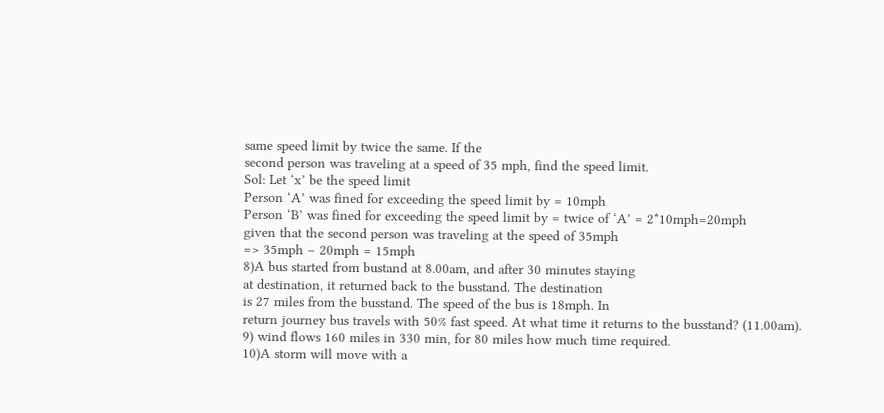same speed limit by twice the same. If the
second person was traveling at a speed of 35 mph, find the speed limit.
Sol: Let ‘x’ be the speed limit
Person ‘A’ was fined for exceeding the speed limit by = 10mph
Person ‘B’ was fined for exceeding the speed limit by = twice of ‘A’ = 2*10mph=20mph
given that the second person was traveling at the speed of 35mph
=> 35mph – 20mph = 15mph
8)A bus started from bustand at 8.00am, and after 30 minutes staying
at destination, it returned back to the busstand. The destination
is 27 miles from the busstand. The speed of the bus is 18mph. In
return journey bus travels with 50% fast speed. At what time it returns to the busstand? (11.00am).
9) wind flows 160 miles in 330 min, for 80 miles how much time required.
10)A storm will move with a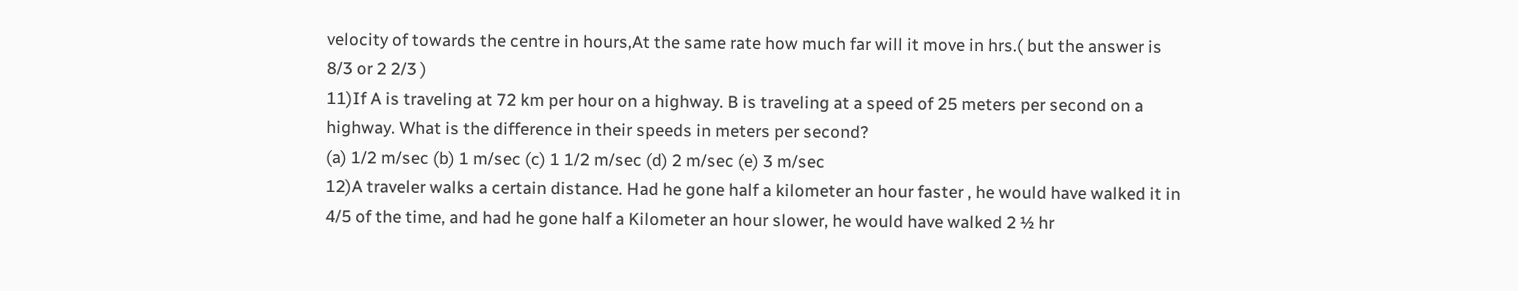velocity of towards the centre in hours,At the same rate how much far will it move in hrs.( but the answer is 8/3 or 2 2/3 )
11)If A is traveling at 72 km per hour on a highway. B is traveling at a speed of 25 meters per second on a highway. What is the difference in their speeds in meters per second?
(a) 1/2 m/sec (b) 1 m/sec (c) 1 1/2 m/sec (d) 2 m/sec (e) 3 m/sec
12)A traveler walks a certain distance. Had he gone half a kilometer an hour faster , he would have walked it in 4/5 of the time, and had he gone half a Kilometer an hour slower, he would have walked 2 ½ hr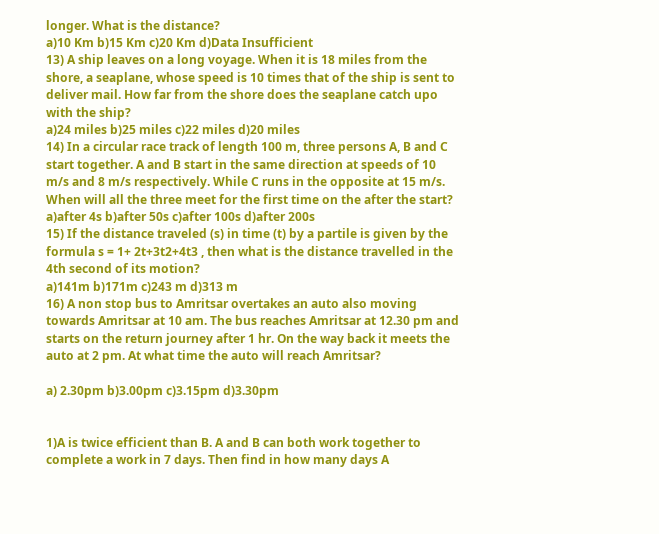longer. What is the distance?
a)10 Km b)15 Km c)20 Km d)Data Insufficient
13) A ship leaves on a long voyage. When it is 18 miles from the shore, a seaplane, whose speed is 10 times that of the ship is sent to deliver mail. How far from the shore does the seaplane catch upo with the ship?
a)24 miles b)25 miles c)22 miles d)20 miles
14) In a circular race track of length 100 m, three persons A, B and C start together. A and B start in the same direction at speeds of 10 m/s and 8 m/s respectively. While C runs in the opposite at 15 m/s. When will all the three meet for the first time on the after the start?
a)after 4s b)after 50s c)after 100s d)after 200s
15) If the distance traveled (s) in time (t) by a partile is given by the formula s = 1+ 2t+3t2+4t3 , then what is the distance travelled in the 4th second of its motion?
a)141m b)171m c)243 m d)313 m
16) A non stop bus to Amritsar overtakes an auto also moving towards Amritsar at 10 am. The bus reaches Amritsar at 12.30 pm and starts on the return journey after 1 hr. On the way back it meets the auto at 2 pm. At what time the auto will reach Amritsar?

a) 2.30pm b)3.00pm c)3.15pm d)3.30pm


1)A is twice efficient than B. A and B can both work together to complete a work in 7 days. Then find in how many days A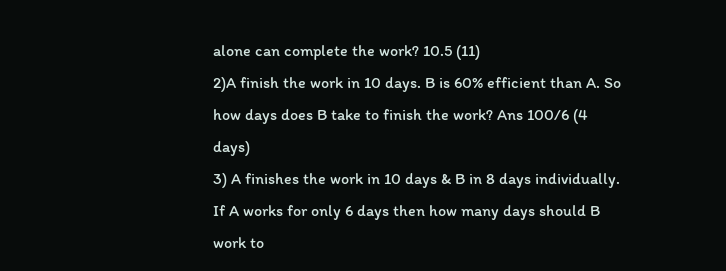alone can complete the work? 10.5 (11)
2)A finish the work in 10 days. B is 60% efficient than A. So how days does B take to finish the work? Ans 100/6 (4 days)
3) A finishes the work in 10 days & B in 8 days individually. If A works for only 6 days then how many days should B work to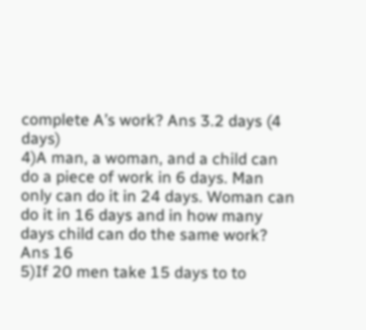complete A’s work? Ans 3.2 days (4 days)
4)A man, a woman, and a child can do a piece of work in 6 days. Man only can do it in 24 days. Woman can do it in 16 days and in how many days child can do the same work? Ans 16
5)If 20 men take 15 days to to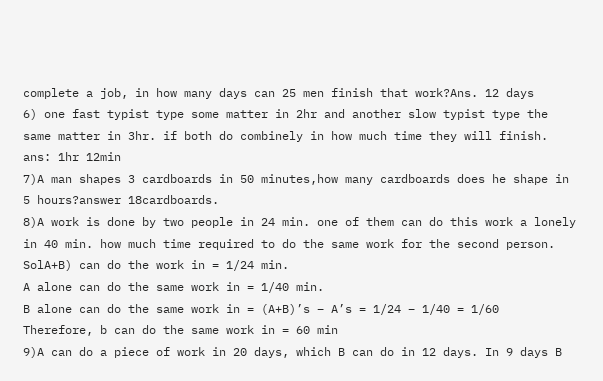complete a job, in how many days can 25 men finish that work?Ans. 12 days
6) one fast typist type some matter in 2hr and another slow typist type the same matter in 3hr. if both do combinely in how much time they will finish. ans: 1hr 12min
7)A man shapes 3 cardboards in 50 minutes,how many cardboards does he shape in 5 hours?answer 18cardboards.
8)A work is done by two people in 24 min. one of them can do this work a lonely in 40 min. how much time required to do the same work for the second person.
SolA+B) can do the work in = 1/24 min.
A alone can do the same work in = 1/40 min.
B alone can do the same work in = (A+B)’s – A’s = 1/24 – 1/40 = 1/60
Therefore, b can do the same work in = 60 min
9)A can do a piece of work in 20 days, which B can do in 12 days. In 9 days B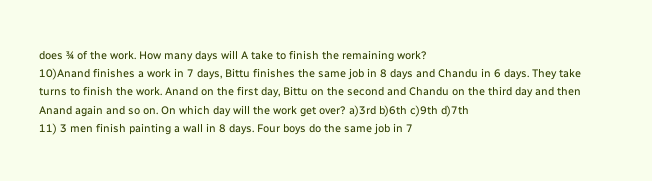does ¾ of the work. How many days will A take to finish the remaining work?
10)Anand finishes a work in 7 days, Bittu finishes the same job in 8 days and Chandu in 6 days. They take turns to finish the work. Anand on the first day, Bittu on the second and Chandu on the third day and then Anand again and so on. On which day will the work get over? a)3rd b)6th c)9th d)7th
11) 3 men finish painting a wall in 8 days. Four boys do the same job in 7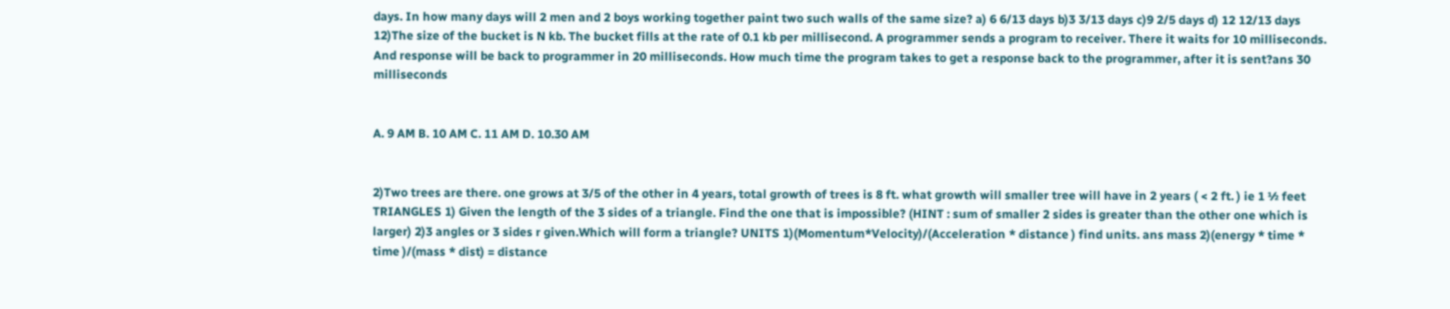days. In how many days will 2 men and 2 boys working together paint two such walls of the same size? a) 6 6/13 days b)3 3/13 days c)9 2/5 days d) 12 12/13 days
12)The size of the bucket is N kb. The bucket fills at the rate of 0.1 kb per millisecond. A programmer sends a program to receiver. There it waits for 10 milliseconds. And response will be back to programmer in 20 milliseconds. How much time the program takes to get a response back to the programmer, after it is sent?ans 30 milliseconds


A. 9 AM B. 10 AM C. 11 AM D. 10.30 AM


2)Two trees are there. one grows at 3/5 of the other in 4 years, total growth of trees is 8 ft. what growth will smaller tree will have in 2 years ( < 2 ft. ) ie 1 ½ feet TRIANGLES 1) Given the length of the 3 sides of a triangle. Find the one that is impossible? (HINT : sum of smaller 2 sides is greater than the other one which is larger) 2)3 angles or 3 sides r given.Which will form a triangle? UNITS 1)(Momentum*Velocity)/(Acceleration * distance ) find units. ans mass 2)(energy * time * time )/(mass * dist) = distance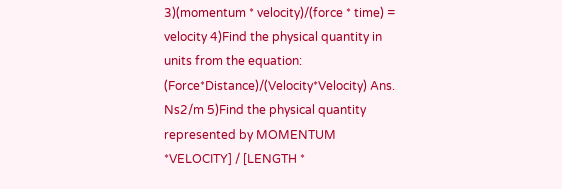3)(momentum * velocity)/(force * time) = velocity 4)Find the physical quantity in units from the equation: (Force*Distance)/(Velocity*Velocity) Ans. Ns2/m 5)Find the physical quantity represented by MOMENTUM *VELOCITY] / [LENGTH *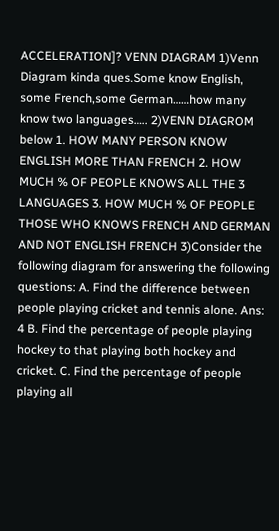ACCELERATION]? VENN DIAGRAM 1)Venn Diagram kinda ques.Some know English, some French,some German……how many know two languages….. 2)VENN DIAGROM below 1. HOW MANY PERSON KNOW ENGLISH MORE THAN FRENCH 2. HOW MUCH % OF PEOPLE KNOWS ALL THE 3 LANGUAGES 3. HOW MUCH % OF PEOPLE THOSE WHO KNOWS FRENCH AND GERMAN AND NOT ENGLISH FRENCH 3)Consider the following diagram for answering the following questions: A. Find the difference between people playing cricket and tennis alone. Ans: 4 B. Find the percentage of people playing hockey to that playing both hockey and cricket. C. Find the percentage of people playing all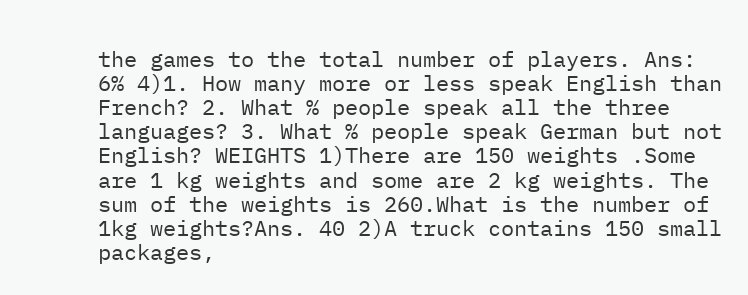the games to the total number of players. Ans: 6% 4)1. How many more or less speak English than French? 2. What % people speak all the three languages? 3. What % people speak German but not English? WEIGHTS 1)There are 150 weights .Some are 1 kg weights and some are 2 kg weights. The sum of the weights is 260.What is the number of 1kg weights?Ans. 40 2)A truck contains 150 small packages,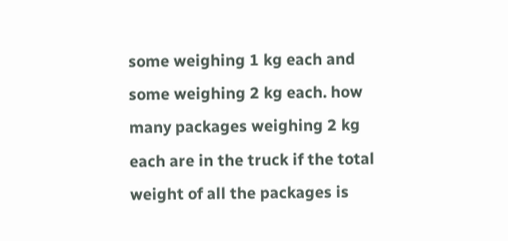some weighing 1 kg each and some weighing 2 kg each. how many packages weighing 2 kg each are in the truck if the total weight of all the packages is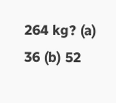264 kg? (a) 36 (b) 52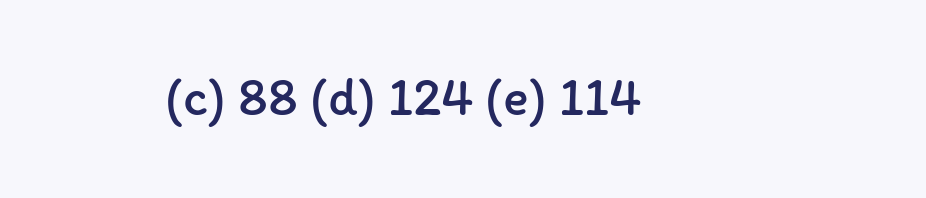(c) 88 (d) 124 (e) 114